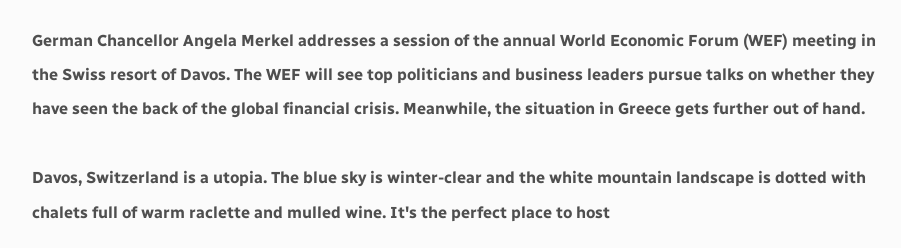German Chancellor Angela Merkel addresses a session of the annual World Economic Forum (WEF) meeting in the Swiss resort of Davos. The WEF will see top politicians and business leaders pursue talks on whether they have seen the back of the global financial crisis. Meanwhile, the situation in Greece gets further out of hand.

Davos, Switzerland is a utopia. The blue sky is winter-clear and the white mountain landscape is dotted with chalets full of warm raclette and mulled wine. It's the perfect place to host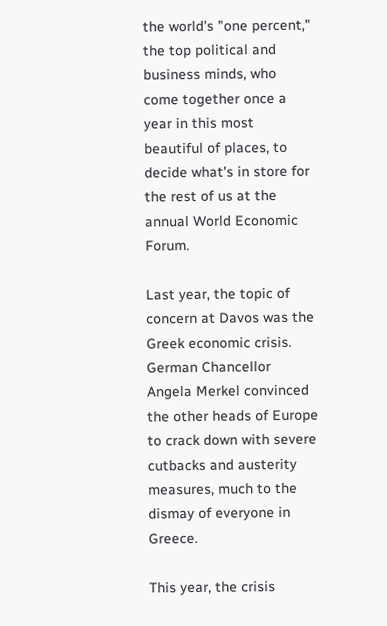the world's "one percent," the top political and business minds, who come together once a year in this most beautiful of places, to decide what's in store for the rest of us at the annual World Economic Forum.

Last year, the topic of concern at Davos was the Greek economic crisis. German Chancellor Angela Merkel convinced the other heads of Europe to crack down with severe cutbacks and austerity measures, much to the dismay of everyone in Greece.

This year, the crisis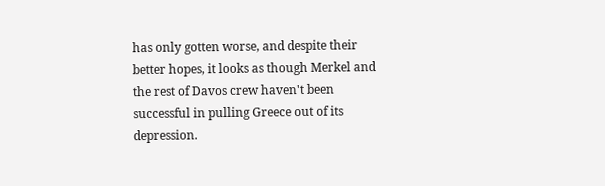has only gotten worse, and despite their better hopes, it looks as though Merkel and the rest of Davos crew haven't been successful in pulling Greece out of its depression.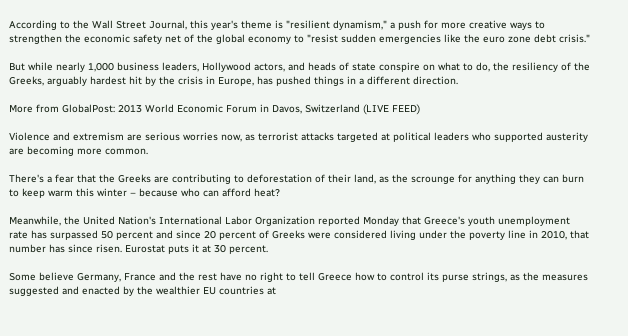According to the Wall Street Journal, this year's theme is "resilient dynamism," a push for more creative ways to strengthen the economic safety net of the global economy to "resist sudden emergencies like the euro zone debt crisis."

But while nearly 1,000 business leaders, Hollywood actors, and heads of state conspire on what to do, the resiliency of the Greeks, arguably hardest hit by the crisis in Europe, has pushed things in a different direction.

More from GlobalPost: 2013 World Economic Forum in Davos, Switzerland (LIVE FEED)

Violence and extremism are serious worries now, as terrorist attacks targeted at political leaders who supported austerity are becoming more common.

There's a fear that the Greeks are contributing to deforestation of their land, as the scrounge for anything they can burn to keep warm this winter – because who can afford heat?

Meanwhile, the United Nation's International Labor Organization reported Monday that Greece's youth unemployment rate has surpassed 50 percent and since 20 percent of Greeks were considered living under the poverty line in 2010, that number has since risen. Eurostat puts it at 30 percent.

Some believe Germany, France and the rest have no right to tell Greece how to control its purse strings, as the measures suggested and enacted by the wealthier EU countries at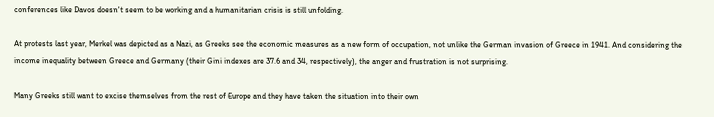conferences like Davos doesn't seem to be working and a humanitarian crisis is still unfolding.

At protests last year, Merkel was depicted as a Nazi, as Greeks see the economic measures as a new form of occupation, not unlike the German invasion of Greece in 1941. And considering the income inequality between Greece and Germany (their Gini indexes are 37.6 and 34, respectively), the anger and frustration is not surprising.

Many Greeks still want to excise themselves from the rest of Europe and they have taken the situation into their own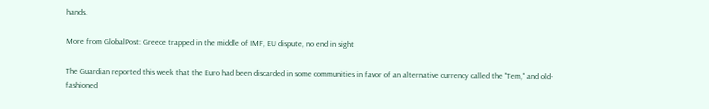hands.

More from GlobalPost: Greece trapped in the middle of IMF, EU dispute, no end in sight

The Guardian reported this week that the Euro had been discarded in some communities in favor of an alternative currency called the "Tem," and old-fashioned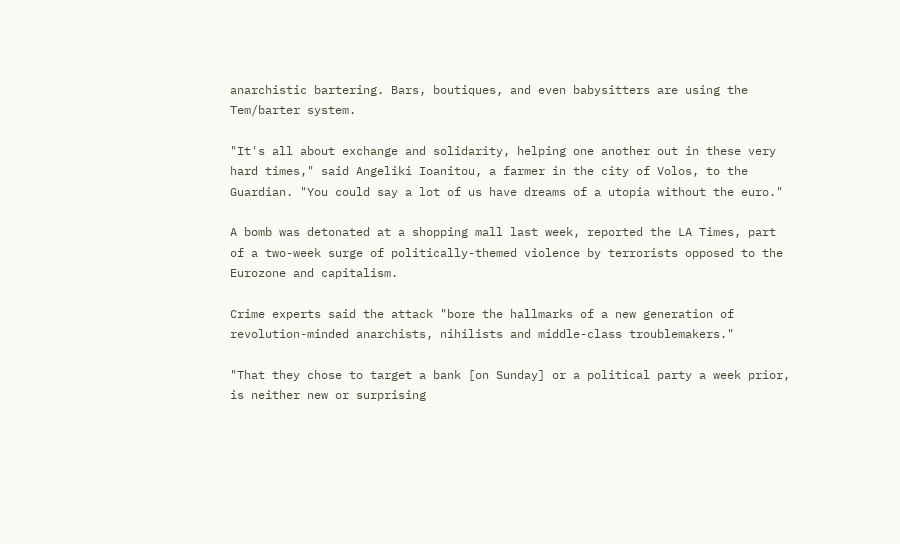anarchistic bartering. Bars, boutiques, and even babysitters are using the Tem/barter system.

"It's all about exchange and solidarity, helping one another out in these very hard times," said Angeliki Ioanitou, a farmer in the city of Volos, to the Guardian. "You could say a lot of us have dreams of a utopia without the euro."

A bomb was detonated at a shopping mall last week, reported the LA Times, part of a two-week surge of politically-themed violence by terrorists opposed to the Eurozone and capitalism.

Crime experts said the attack "bore the hallmarks of a new generation of revolution-minded anarchists, nihilists and middle-class troublemakers."

"That they chose to target a bank [on Sunday] or a political party a week prior, is neither new or surprising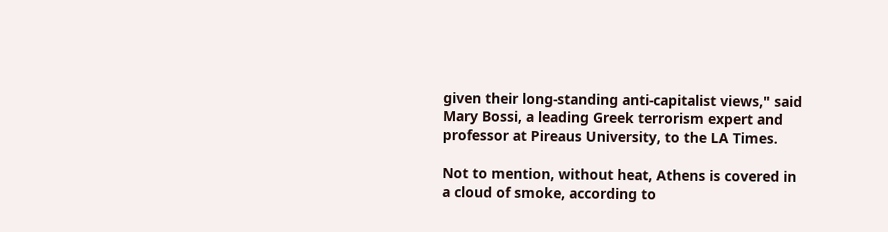given their long-standing anti-capitalist views," said Mary Bossi, a leading Greek terrorism expert and professor at Pireaus University, to the LA Times.

Not to mention, without heat, Athens is covered in a cloud of smoke, according to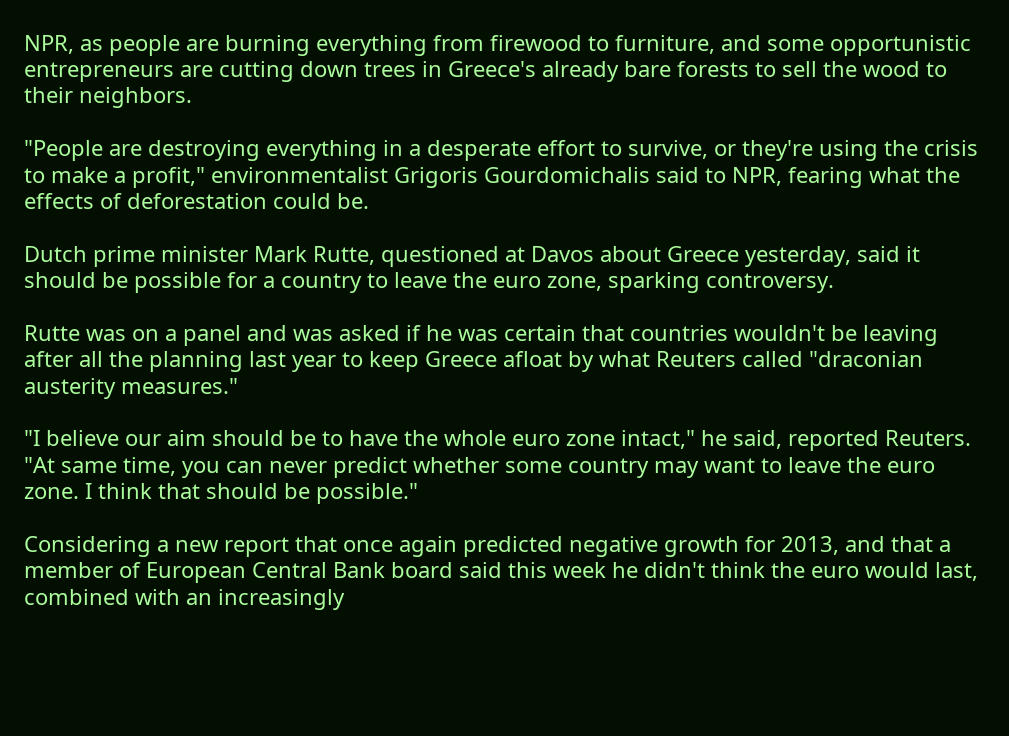NPR, as people are burning everything from firewood to furniture, and some opportunistic entrepreneurs are cutting down trees in Greece's already bare forests to sell the wood to their neighbors.

"People are destroying everything in a desperate effort to survive, or they're using the crisis to make a profit," environmentalist Grigoris Gourdomichalis said to NPR, fearing what the effects of deforestation could be.

Dutch prime minister Mark Rutte, questioned at Davos about Greece yesterday, said it should be possible for a country to leave the euro zone, sparking controversy.

Rutte was on a panel and was asked if he was certain that countries wouldn't be leaving after all the planning last year to keep Greece afloat by what Reuters called "draconian austerity measures."

"I believe our aim should be to have the whole euro zone intact," he said, reported Reuters. "At same time, you can never predict whether some country may want to leave the euro zone. I think that should be possible."

Considering a new report that once again predicted negative growth for 2013, and that a member of European Central Bank board said this week he didn't think the euro would last, combined with an increasingly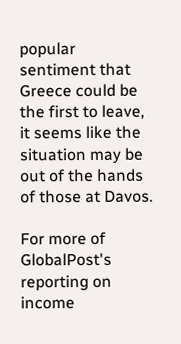popular sentiment that Greece could be the first to leave, it seems like the situation may be out of the hands of those at Davos.

For more of GlobalPost's reporting on income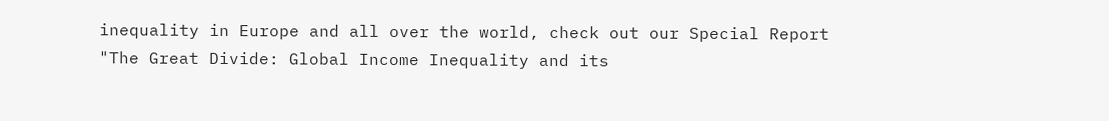inequality in Europe and all over the world, check out our Special Report "The Great Divide: Global Income Inequality and its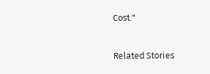Cost."

Related Stories